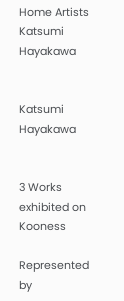Home Artists Katsumi Hayakawa


Katsumi Hayakawa


3 Works exhibited on Kooness

Represented by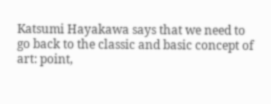Katsumi Hayakawa says that we need to go back to the classic and basic concept of art: point,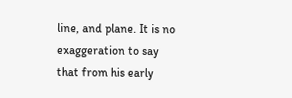line, and plane. It is no exaggeration to say that from his early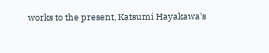works to the present, Katsumi Hayakawa's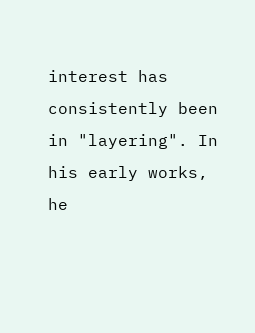interest has consistently been in "layering". In his early works, he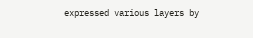expressed various layers by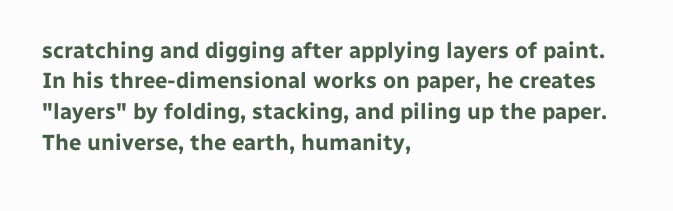scratching and digging after applying layers of paint. In his three-dimensional works on paper, he creates "layers" by folding, stacking, and piling up the paper. The universe, the earth, humanity,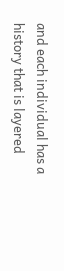and each individual has a history that is layered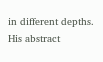in different depths. His abstract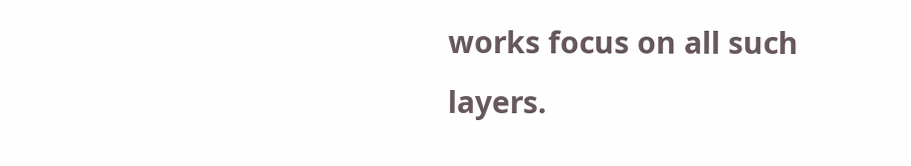works focus on all such layers.